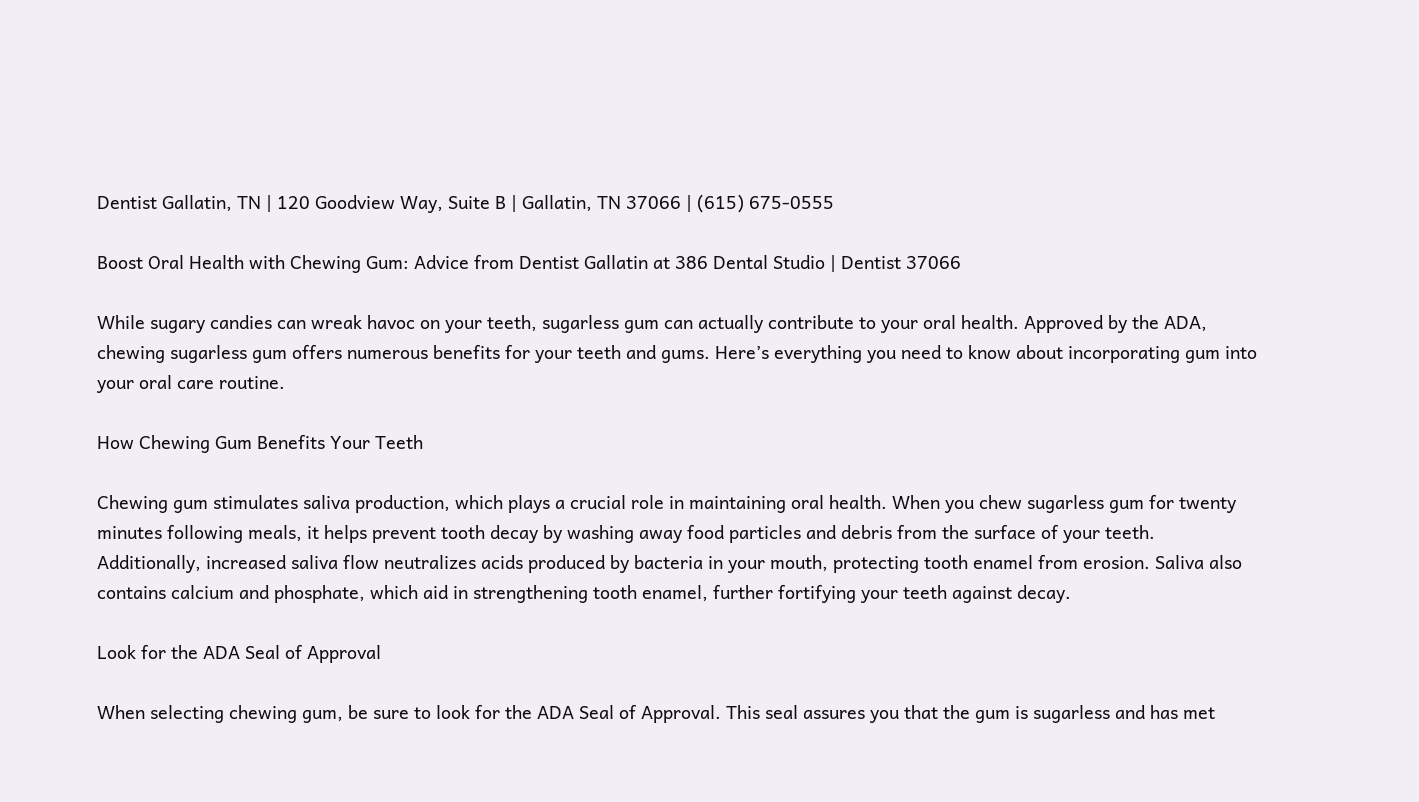Dentist Gallatin, TN | 120 Goodview Way, Suite B | Gallatin, TN 37066 | (615) 675-0555

Boost Oral Health with Chewing Gum: Advice from Dentist Gallatin at 386 Dental Studio | Dentist 37066

While sugary candies can wreak havoc on your teeth, sugarless gum can actually contribute to your oral health. Approved by the ADA, chewing sugarless gum offers numerous benefits for your teeth and gums. Here’s everything you need to know about incorporating gum into your oral care routine.

How Chewing Gum Benefits Your Teeth

Chewing gum stimulates saliva production, which plays a crucial role in maintaining oral health. When you chew sugarless gum for twenty minutes following meals, it helps prevent tooth decay by washing away food particles and debris from the surface of your teeth. Additionally, increased saliva flow neutralizes acids produced by bacteria in your mouth, protecting tooth enamel from erosion. Saliva also contains calcium and phosphate, which aid in strengthening tooth enamel, further fortifying your teeth against decay.

Look for the ADA Seal of Approval

When selecting chewing gum, be sure to look for the ADA Seal of Approval. This seal assures you that the gum is sugarless and has met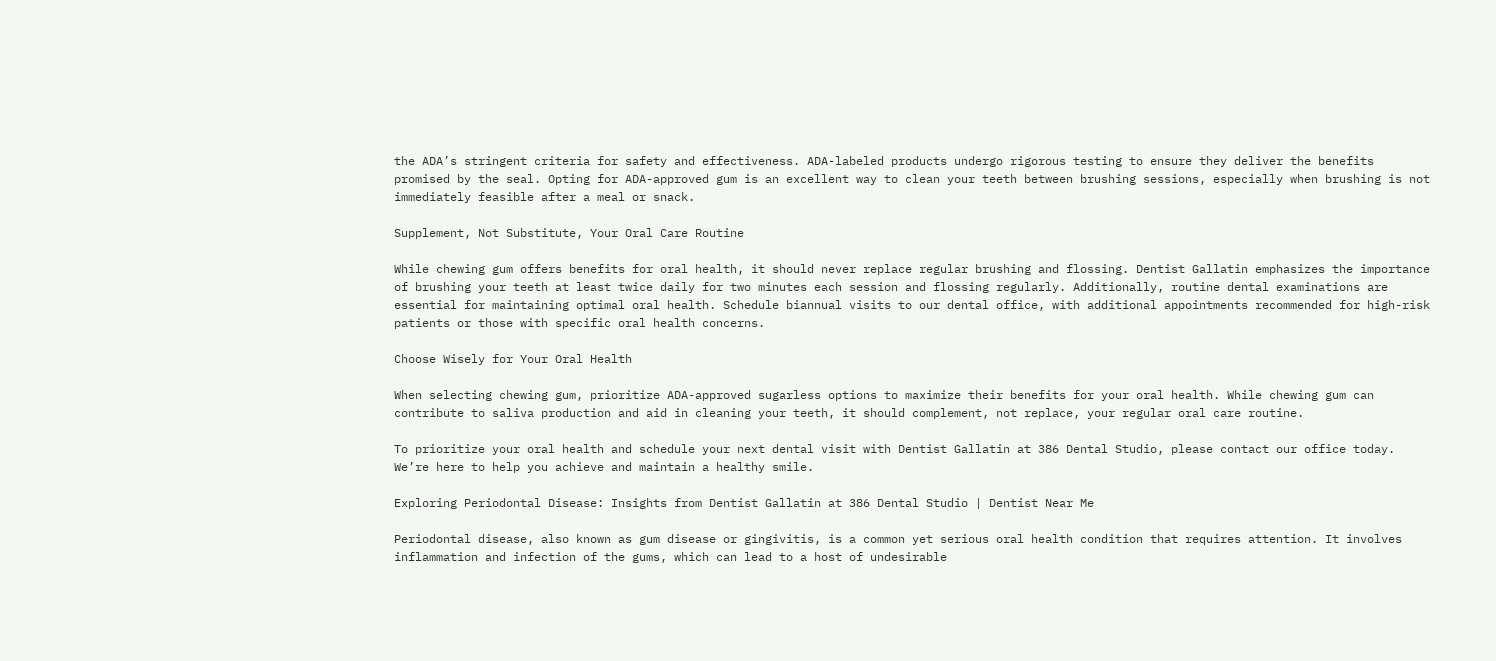the ADA’s stringent criteria for safety and effectiveness. ADA-labeled products undergo rigorous testing to ensure they deliver the benefits promised by the seal. Opting for ADA-approved gum is an excellent way to clean your teeth between brushing sessions, especially when brushing is not immediately feasible after a meal or snack.

Supplement, Not Substitute, Your Oral Care Routine

While chewing gum offers benefits for oral health, it should never replace regular brushing and flossing. Dentist Gallatin emphasizes the importance of brushing your teeth at least twice daily for two minutes each session and flossing regularly. Additionally, routine dental examinations are essential for maintaining optimal oral health. Schedule biannual visits to our dental office, with additional appointments recommended for high-risk patients or those with specific oral health concerns.

Choose Wisely for Your Oral Health

When selecting chewing gum, prioritize ADA-approved sugarless options to maximize their benefits for your oral health. While chewing gum can contribute to saliva production and aid in cleaning your teeth, it should complement, not replace, your regular oral care routine.

To prioritize your oral health and schedule your next dental visit with Dentist Gallatin at 386 Dental Studio, please contact our office today. We’re here to help you achieve and maintain a healthy smile.

Exploring Periodontal Disease: Insights from Dentist Gallatin at 386 Dental Studio | Dentist Near Me

Periodontal disease, also known as gum disease or gingivitis, is a common yet serious oral health condition that requires attention. It involves inflammation and infection of the gums, which can lead to a host of undesirable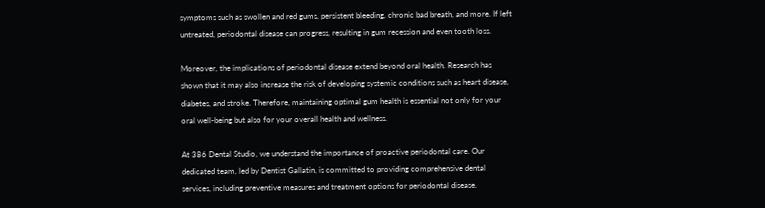symptoms such as swollen and red gums, persistent bleeding, chronic bad breath, and more. If left untreated, periodontal disease can progress, resulting in gum recession and even tooth loss.

Moreover, the implications of periodontal disease extend beyond oral health. Research has shown that it may also increase the risk of developing systemic conditions such as heart disease, diabetes, and stroke. Therefore, maintaining optimal gum health is essential not only for your oral well-being but also for your overall health and wellness.

At 386 Dental Studio, we understand the importance of proactive periodontal care. Our dedicated team, led by Dentist Gallatin, is committed to providing comprehensive dental services, including preventive measures and treatment options for periodontal disease.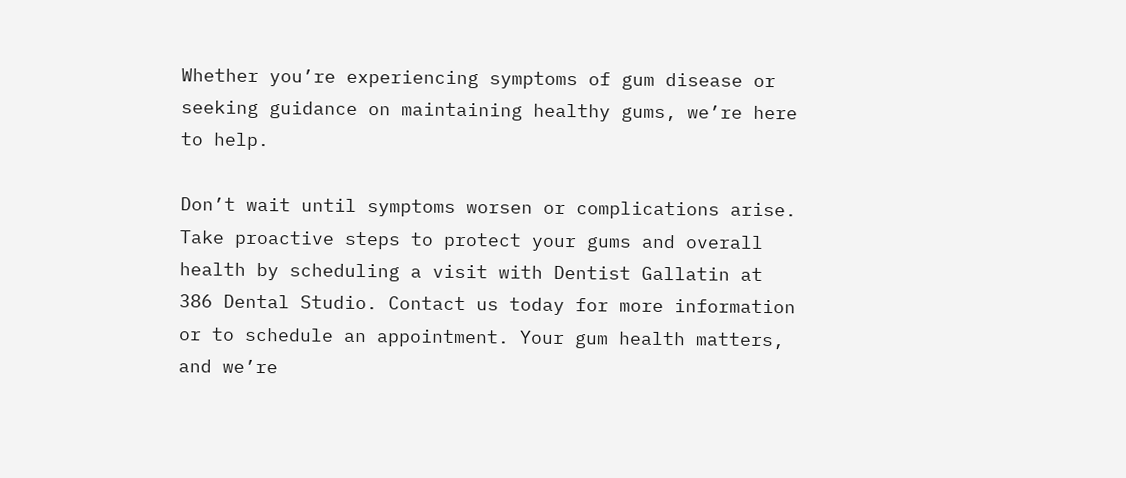Whether you’re experiencing symptoms of gum disease or seeking guidance on maintaining healthy gums, we’re here to help.

Don’t wait until symptoms worsen or complications arise. Take proactive steps to protect your gums and overall health by scheduling a visit with Dentist Gallatin at 386 Dental Studio. Contact us today for more information or to schedule an appointment. Your gum health matters, and we’re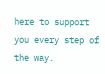here to support you every step of the way.